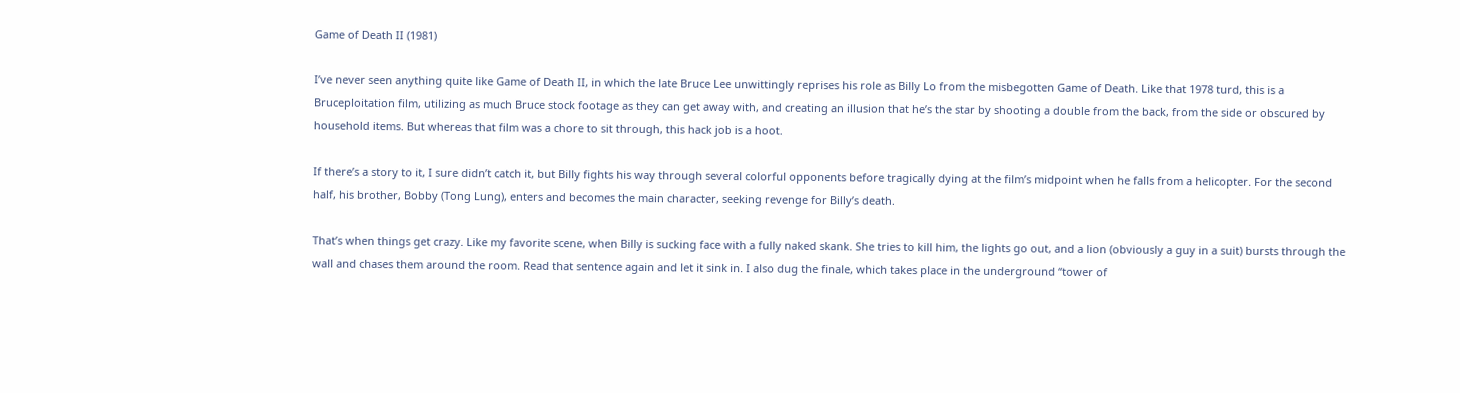Game of Death II (1981)

I’ve never seen anything quite like Game of Death II, in which the late Bruce Lee unwittingly reprises his role as Billy Lo from the misbegotten Game of Death. Like that 1978 turd, this is a Bruceploitation film, utilizing as much Bruce stock footage as they can get away with, and creating an illusion that he’s the star by shooting a double from the back, from the side or obscured by household items. But whereas that film was a chore to sit through, this hack job is a hoot.

If there’s a story to it, I sure didn’t catch it, but Billy fights his way through several colorful opponents before tragically dying at the film’s midpoint when he falls from a helicopter. For the second half, his brother, Bobby (Tong Lung), enters and becomes the main character, seeking revenge for Billy’s death.

That’s when things get crazy. Like my favorite scene, when Billy is sucking face with a fully naked skank. She tries to kill him, the lights go out, and a lion (obviously a guy in a suit) bursts through the wall and chases them around the room. Read that sentence again and let it sink in. I also dug the finale, which takes place in the underground “tower of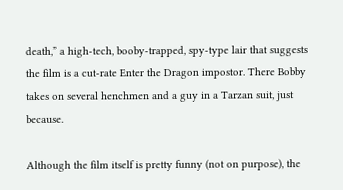death,” a high-tech, booby-trapped, spy-type lair that suggests the film is a cut-rate Enter the Dragon impostor. There Bobby takes on several henchmen and a guy in a Tarzan suit, just because.

Although the film itself is pretty funny (not on purpose), the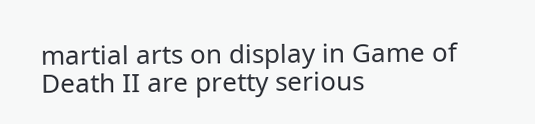martial arts on display in Game of Death II are pretty serious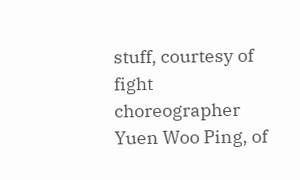stuff, courtesy of fight choreographer Yuen Woo Ping, of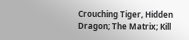Crouching Tiger, Hidden Dragon; The Matrix; Kill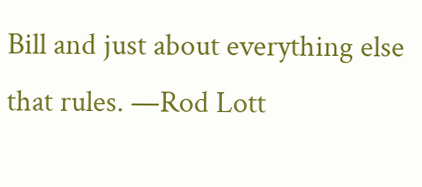Bill and just about everything else that rules. —Rod Lott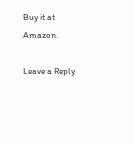Buy it at Amazon.

Leave a Reply